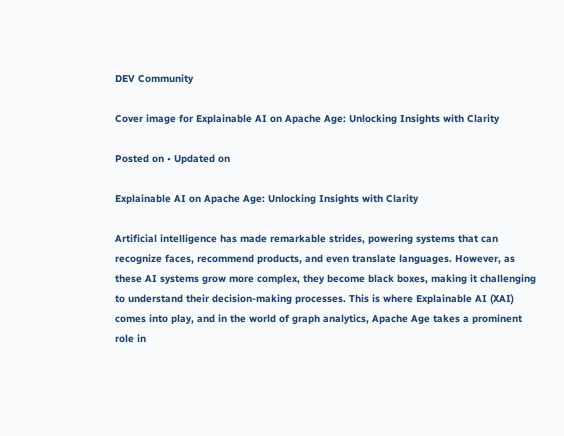DEV Community

Cover image for Explainable AI on Apache Age: Unlocking Insights with Clarity

Posted on • Updated on

Explainable AI on Apache Age: Unlocking Insights with Clarity

Artificial intelligence has made remarkable strides, powering systems that can recognize faces, recommend products, and even translate languages. However, as these AI systems grow more complex, they become black boxes, making it challenging to understand their decision-making processes. This is where Explainable AI (XAI) comes into play, and in the world of graph analytics, Apache Age takes a prominent role in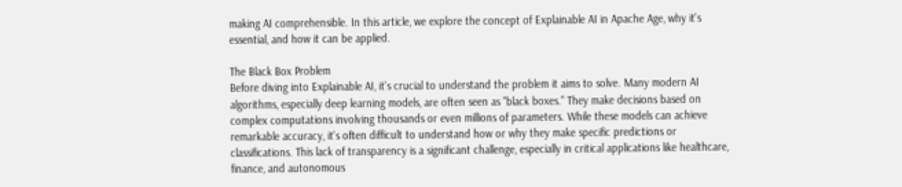making AI comprehensible. In this article, we explore the concept of Explainable AI in Apache Age, why it's essential, and how it can be applied.

The Black Box Problem
Before diving into Explainable AI, it's crucial to understand the problem it aims to solve. Many modern AI algorithms, especially deep learning models, are often seen as "black boxes." They make decisions based on complex computations involving thousands or even millions of parameters. While these models can achieve remarkable accuracy, it's often difficult to understand how or why they make specific predictions or classifications. This lack of transparency is a significant challenge, especially in critical applications like healthcare, finance, and autonomous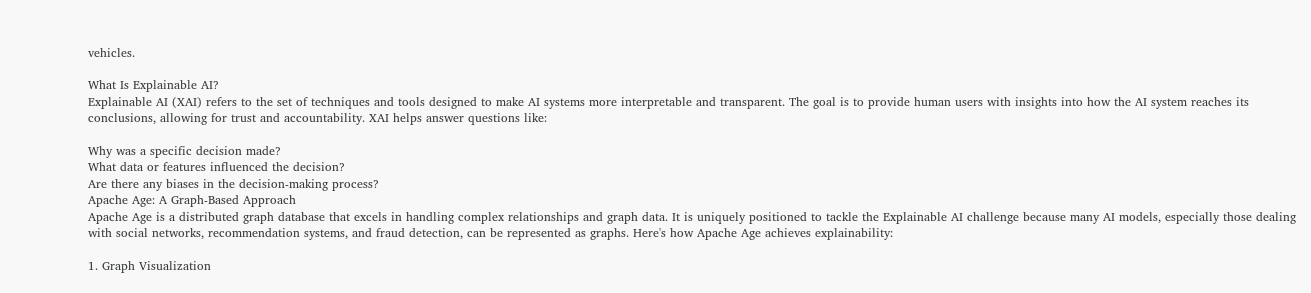vehicles.

What Is Explainable AI?
Explainable AI (XAI) refers to the set of techniques and tools designed to make AI systems more interpretable and transparent. The goal is to provide human users with insights into how the AI system reaches its conclusions, allowing for trust and accountability. XAI helps answer questions like:

Why was a specific decision made?
What data or features influenced the decision?
Are there any biases in the decision-making process?
Apache Age: A Graph-Based Approach
Apache Age is a distributed graph database that excels in handling complex relationships and graph data. It is uniquely positioned to tackle the Explainable AI challenge because many AI models, especially those dealing with social networks, recommendation systems, and fraud detection, can be represented as graphs. Here's how Apache Age achieves explainability:

1. Graph Visualization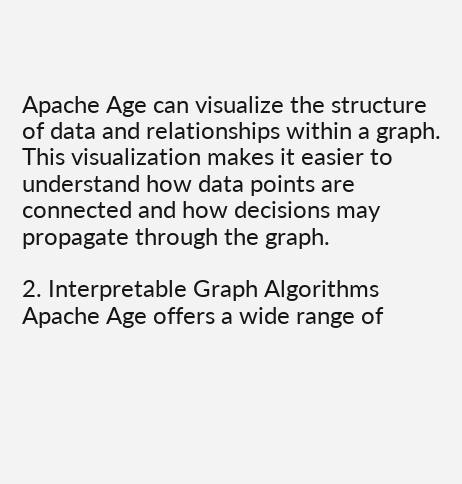Apache Age can visualize the structure of data and relationships within a graph. This visualization makes it easier to understand how data points are connected and how decisions may propagate through the graph.

2. Interpretable Graph Algorithms
Apache Age offers a wide range of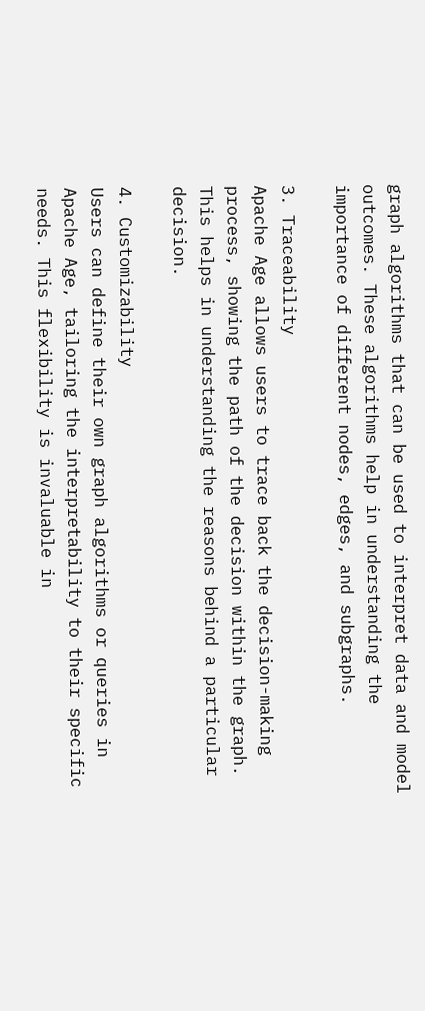graph algorithms that can be used to interpret data and model outcomes. These algorithms help in understanding the importance of different nodes, edges, and subgraphs.

3. Traceability
Apache Age allows users to trace back the decision-making process, showing the path of the decision within the graph. This helps in understanding the reasons behind a particular decision.

4. Customizability
Users can define their own graph algorithms or queries in Apache Age, tailoring the interpretability to their specific needs. This flexibility is invaluable in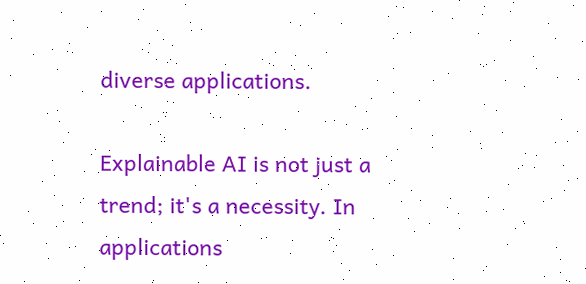diverse applications.

Explainable AI is not just a trend; it's a necessity. In applications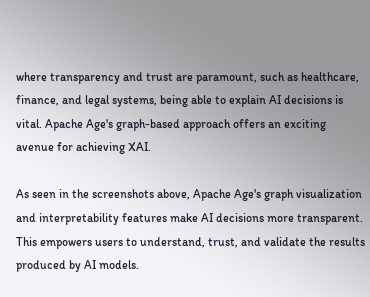where transparency and trust are paramount, such as healthcare, finance, and legal systems, being able to explain AI decisions is vital. Apache Age's graph-based approach offers an exciting avenue for achieving XAI.

As seen in the screenshots above, Apache Age's graph visualization and interpretability features make AI decisions more transparent. This empowers users to understand, trust, and validate the results produced by AI models.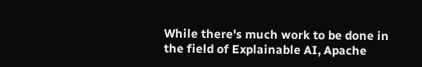While there's much work to be done in the field of Explainable AI, Apache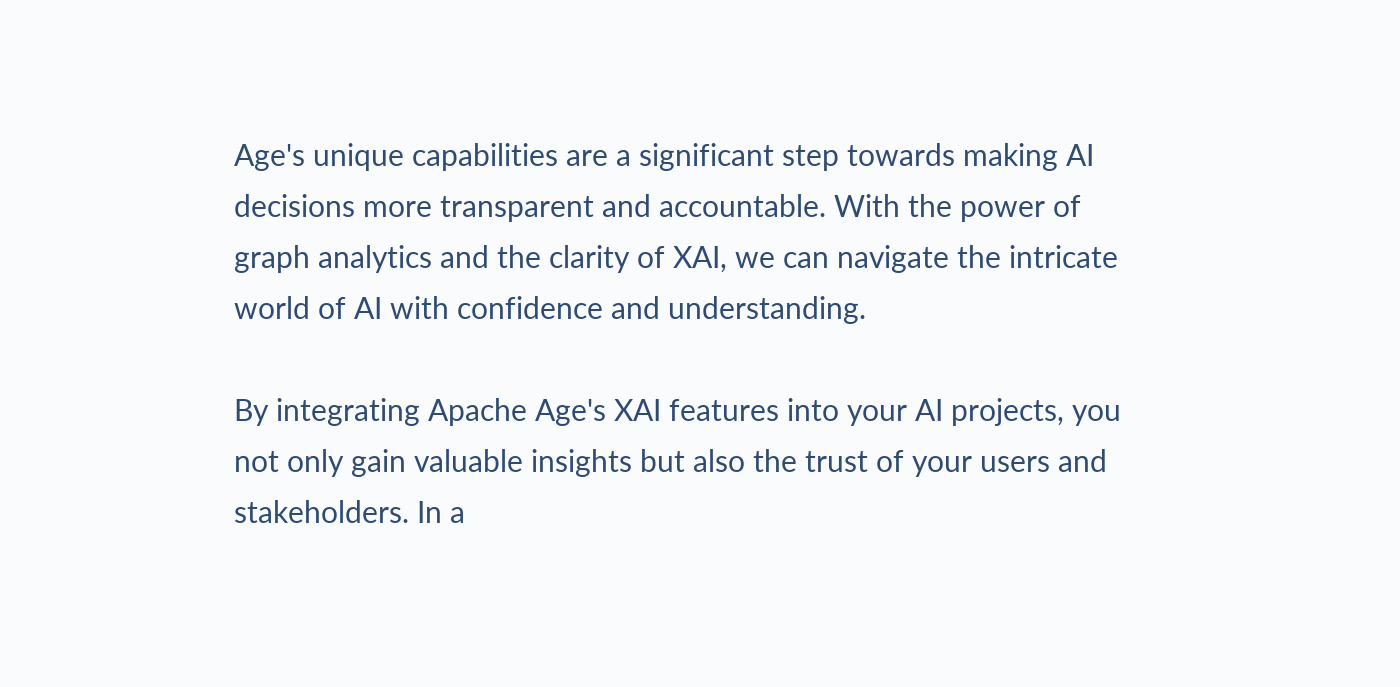Age's unique capabilities are a significant step towards making AI decisions more transparent and accountable. With the power of graph analytics and the clarity of XAI, we can navigate the intricate world of AI with confidence and understanding.

By integrating Apache Age's XAI features into your AI projects, you not only gain valuable insights but also the trust of your users and stakeholders. In a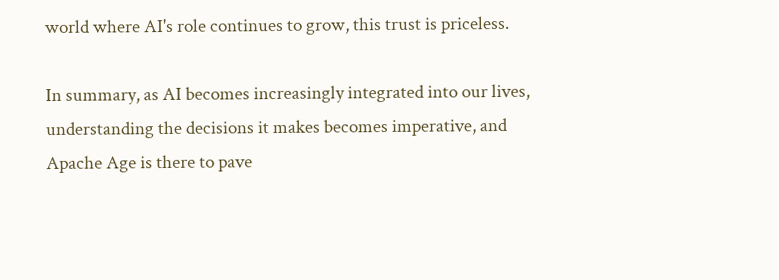world where AI's role continues to grow, this trust is priceless.

In summary, as AI becomes increasingly integrated into our lives, understanding the decisions it makes becomes imperative, and Apache Age is there to pave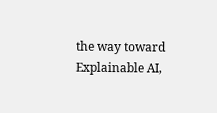the way toward Explainable AI,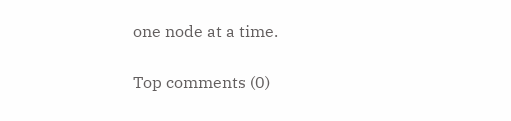one node at a time.

Top comments (0)